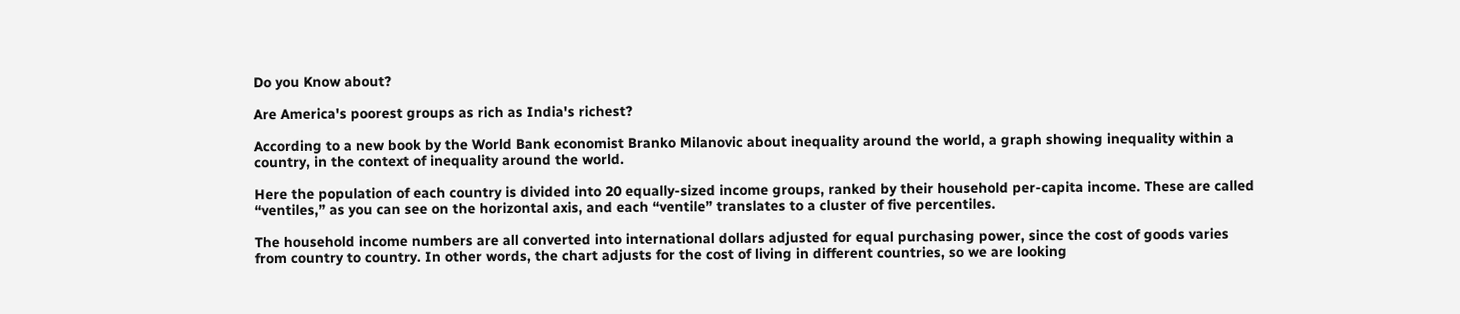Do you Know about?

Are America's poorest groups as rich as India's richest?

According to a new book by the World Bank economist Branko Milanovic about inequality around the world, a graph showing inequality within a country, in the context of inequality around the world.

Here the population of each country is divided into 20 equally-sized income groups, ranked by their household per-capita income. These are called “ventiles,” as you can see on the horizontal axis, and each “ventile” translates to a cluster of five percentiles.

The household income numbers are all converted into international dollars adjusted for equal purchasing power, since the cost of goods varies from country to country. In other words, the chart adjusts for the cost of living in different countries, so we are looking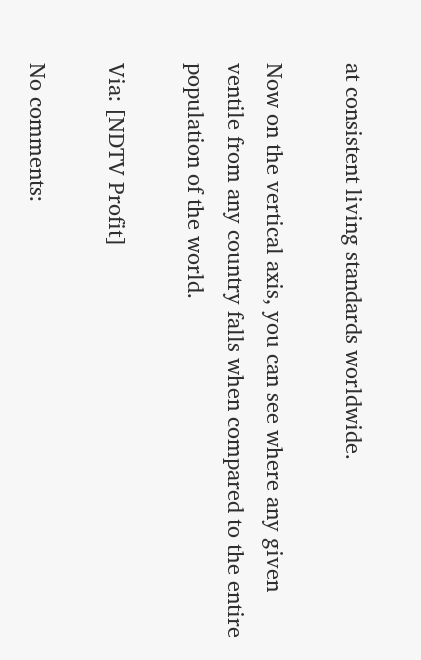at consistent living standards worldwide.

Now on the vertical axis, you can see where any given ventile from any country falls when compared to the entire population of the world.

Via: [NDTV Profit]

No comments: